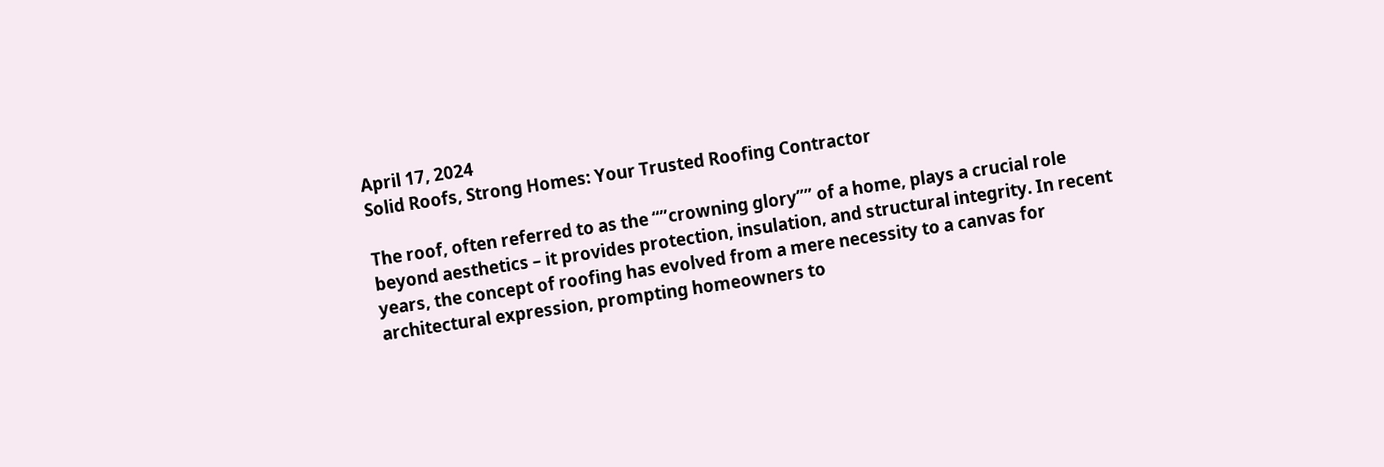April 17, 2024
Solid Roofs, Strong Homes: Your Trusted Roofing Contractor

The roof, often referred to as the “”crowning glory”” of a home, plays a crucial role beyond aesthetics – it provides protection, insulation, and structural integrity. In recent years, the concept of roofing has evolved from a mere necessity to a canvas for architectural expression, prompting homeowners to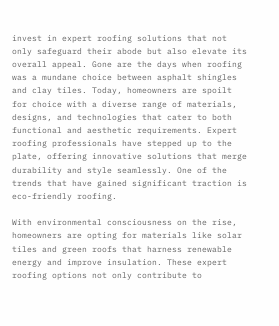invest in expert roofing solutions that not only safeguard their abode but also elevate its overall appeal. Gone are the days when roofing was a mundane choice between asphalt shingles and clay tiles. Today, homeowners are spoilt for choice with a diverse range of materials, designs, and technologies that cater to both functional and aesthetic requirements. Expert roofing professionals have stepped up to the plate, offering innovative solutions that merge durability and style seamlessly. One of the trends that have gained significant traction is eco-friendly roofing.

With environmental consciousness on the rise, homeowners are opting for materials like solar tiles and green roofs that harness renewable energy and improve insulation. These expert roofing options not only contribute to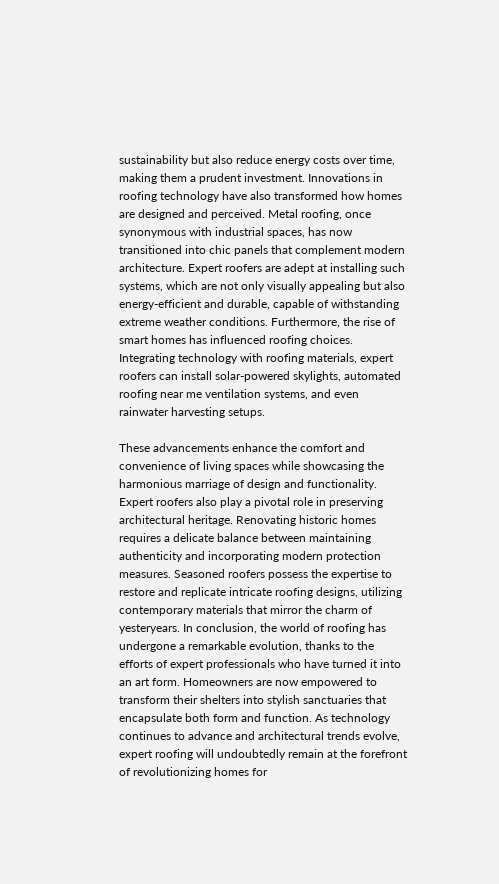sustainability but also reduce energy costs over time, making them a prudent investment. Innovations in roofing technology have also transformed how homes are designed and perceived. Metal roofing, once synonymous with industrial spaces, has now transitioned into chic panels that complement modern architecture. Expert roofers are adept at installing such systems, which are not only visually appealing but also energy-efficient and durable, capable of withstanding extreme weather conditions. Furthermore, the rise of smart homes has influenced roofing choices. Integrating technology with roofing materials, expert roofers can install solar-powered skylights, automated roofing near me ventilation systems, and even rainwater harvesting setups.

These advancements enhance the comfort and convenience of living spaces while showcasing the harmonious marriage of design and functionality. Expert roofers also play a pivotal role in preserving architectural heritage. Renovating historic homes requires a delicate balance between maintaining authenticity and incorporating modern protection measures. Seasoned roofers possess the expertise to restore and replicate intricate roofing designs, utilizing contemporary materials that mirror the charm of yesteryears. In conclusion, the world of roofing has undergone a remarkable evolution, thanks to the efforts of expert professionals who have turned it into an art form. Homeowners are now empowered to transform their shelters into stylish sanctuaries that encapsulate both form and function. As technology continues to advance and architectural trends evolve, expert roofing will undoubtedly remain at the forefront of revolutionizing homes for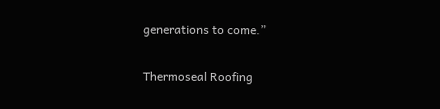generations to come.”

Thermoseal Roofing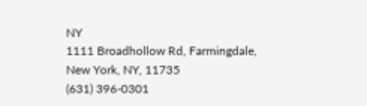NY
1111 Broadhollow Rd, Farmingdale, New York, NY, 11735
(631) 396-0301